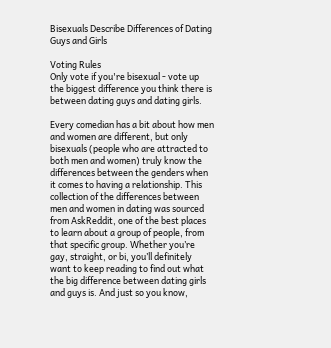Bisexuals Describe Differences of Dating Guys and Girls

Voting Rules
Only vote if you're bisexual - vote up the biggest difference you think there is between dating guys and dating girls.

Every comedian has a bit about how men and women are different, but only bisexuals (people who are attracted to both men and women) truly know the differences between the genders when it comes to having a relationship. This collection of the differences between men and women in dating was sourced from AskReddit, one of the best places to learn about a group of people, from that specific group. Whether you’re gay, straight, or bi, you’ll definitely want to keep reading to find out what the big difference between dating girls and guys is. And just so you know,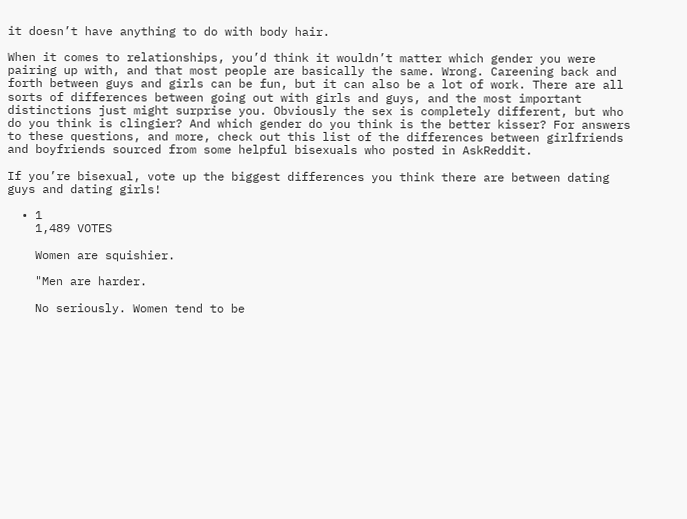it doesn’t have anything to do with body hair.

When it comes to relationships, you’d think it wouldn’t matter which gender you were pairing up with, and that most people are basically the same. Wrong. Careening back and forth between guys and girls can be fun, but it can also be a lot of work. There are all sorts of differences between going out with girls and guys, and the most important distinctions just might surprise you. Obviously the sex is completely different, but who do you think is clingier? And which gender do you think is the better kisser? For answers to these questions, and more, check out this list of the differences between girlfriends and boyfriends sourced from some helpful bisexuals who posted in AskReddit.

If you’re bisexual, vote up the biggest differences you think there are between dating guys and dating girls!

  • 1
    1,489 VOTES

    Women are squishier.

    "Men are harder.

    No seriously. Women tend to be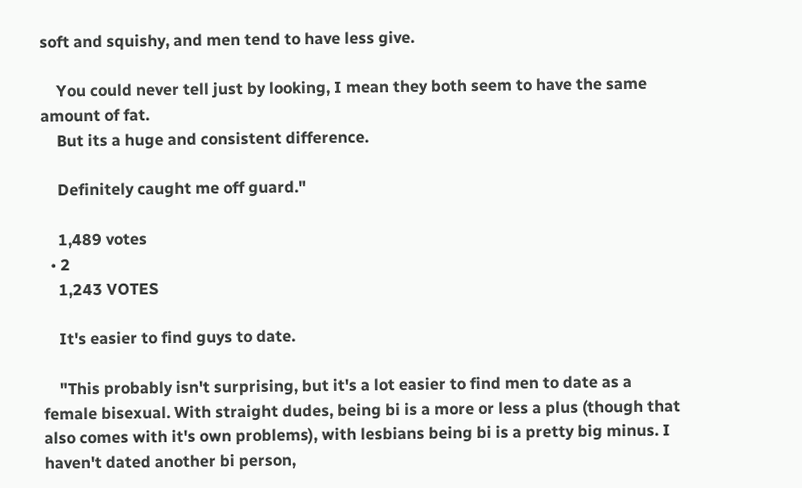soft and squishy, and men tend to have less give.

    You could never tell just by looking, I mean they both seem to have the same amount of fat.
    But its a huge and consistent difference.

    Definitely caught me off guard."

    1,489 votes
  • 2
    1,243 VOTES

    It's easier to find guys to date.

    "This probably isn't surprising, but it's a lot easier to find men to date as a female bisexual. With straight dudes, being bi is a more or less a plus (though that also comes with it's own problems), with lesbians being bi is a pretty big minus. I haven't dated another bi person,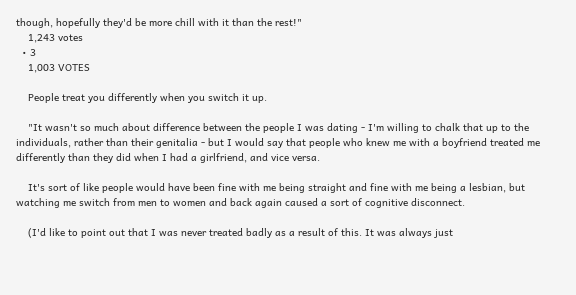though, hopefully they'd be more chill with it than the rest!"
    1,243 votes
  • 3
    1,003 VOTES

    People treat you differently when you switch it up.

    "It wasn't so much about difference between the people I was dating - I'm willing to chalk that up to the individuals, rather than their genitalia - but I would say that people who knew me with a boyfriend treated me differently than they did when I had a girlfriend, and vice versa.

    It's sort of like people would have been fine with me being straight and fine with me being a lesbian, but watching me switch from men to women and back again caused a sort of cognitive disconnect.

    (I'd like to point out that I was never treated badly as a result of this. It was always just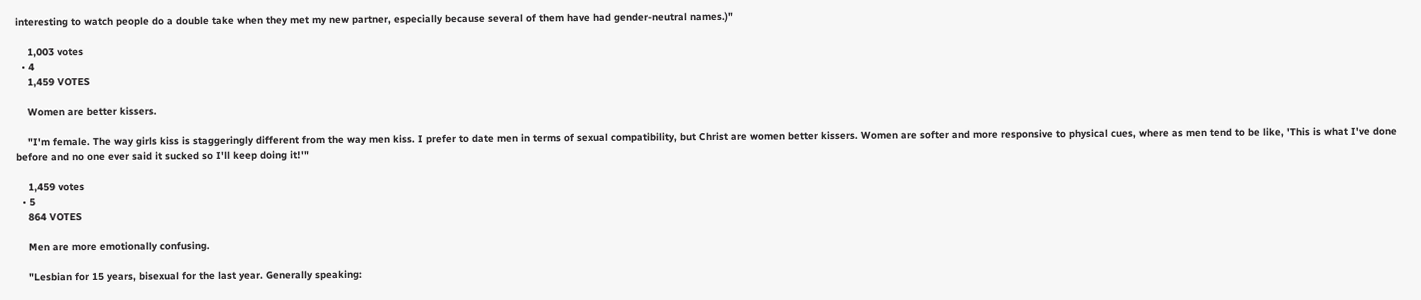interesting to watch people do a double take when they met my new partner, especially because several of them have had gender-neutral names.)"

    1,003 votes
  • 4
    1,459 VOTES

    Women are better kissers.

    "I'm female. The way girls kiss is staggeringly different from the way men kiss. I prefer to date men in terms of sexual compatibility, but Christ are women better kissers. Women are softer and more responsive to physical cues, where as men tend to be like, 'This is what I've done before and no one ever said it sucked so I'll keep doing it!'"

    1,459 votes
  • 5
    864 VOTES

    Men are more emotionally confusing.

    "Lesbian for 15 years, bisexual for the last year. Generally speaking: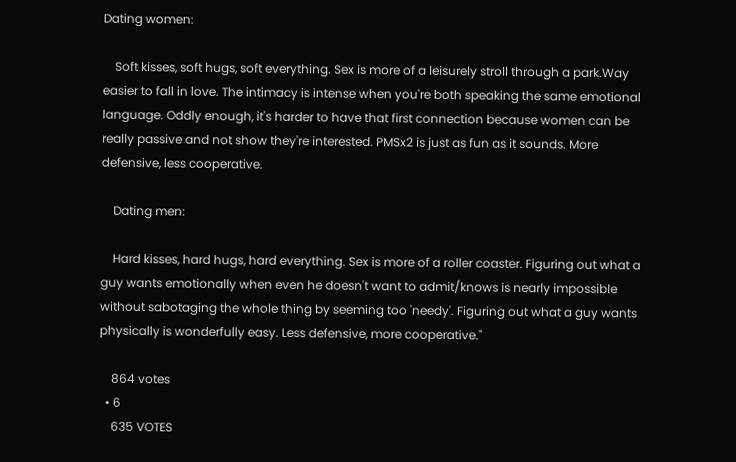Dating women:

    Soft kisses, soft hugs, soft everything. Sex is more of a leisurely stroll through a park.Way easier to fall in love. The intimacy is intense when you're both speaking the same emotional language. Oddly enough, it's harder to have that first connection because women can be really passive and not show they're interested. PMSx2 is just as fun as it sounds. More defensive, less cooperative.

    Dating men:

    Hard kisses, hard hugs, hard everything. Sex is more of a roller coaster. Figuring out what a guy wants emotionally when even he doesn't want to admit/knows is nearly impossible without sabotaging the whole thing by seeming too 'needy'. Figuring out what a guy wants physically is wonderfully easy. Less defensive, more cooperative."

    864 votes
  • 6
    635 VOTES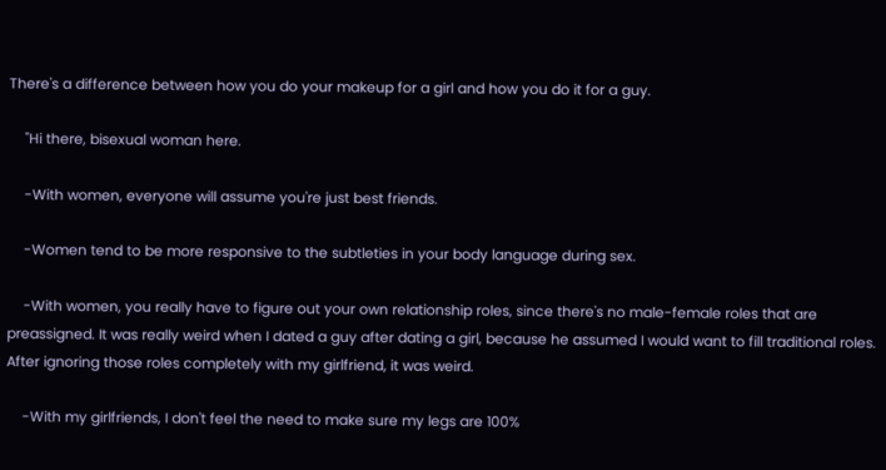There's a difference between how you do your makeup for a girl and how you do it for a guy.

    "Hi there, bisexual woman here.

    -With women, everyone will assume you're just best friends.

    -Women tend to be more responsive to the subtleties in your body language during sex.

    -With women, you really have to figure out your own relationship roles, since there's no male-female roles that are preassigned. It was really weird when I dated a guy after dating a girl, because he assumed I would want to fill traditional roles. After ignoring those roles completely with my girlfriend, it was weird.

    -With my girlfriends, I don't feel the need to make sure my legs are 100%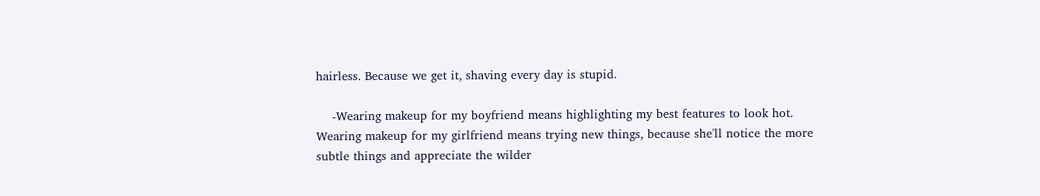hairless. Because we get it, shaving every day is stupid.

    -Wearing makeup for my boyfriend means highlighting my best features to look hot. Wearing makeup for my girlfriend means trying new things, because she'll notice the more subtle things and appreciate the wilder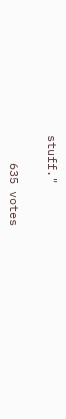stuff."

    635 votes